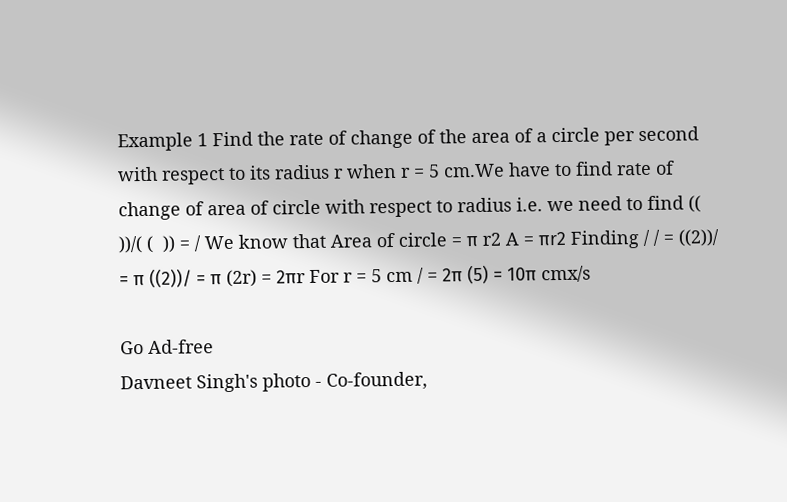Example 1 Find the rate of change of the area of a circle per second with respect to its radius r when r = 5 cm.We have to find rate of change of area of circle with respect to radius i.e. we need to find ((  ))/( (  )) = / We know that Area of circle = π r2 A = πr2 Finding / / = ((2))/ = π ((2))/ = π (2r) = 2πr For r = 5 cm / = 2π (5) = 10π cmx/s

Go Ad-free
Davneet Singh's photo - Co-founder,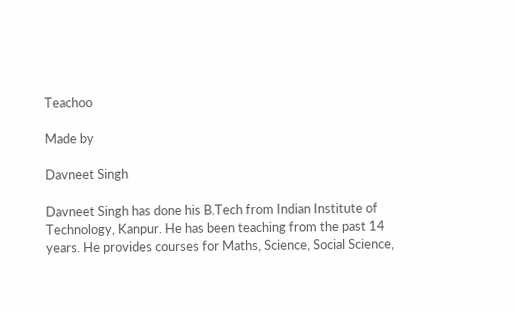Teachoo

Made by

Davneet Singh

Davneet Singh has done his B.Tech from Indian Institute of Technology, Kanpur. He has been teaching from the past 14 years. He provides courses for Maths, Science, Social Science,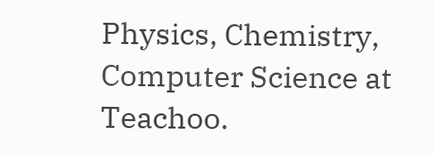Physics, Chemistry, Computer Science at Teachoo.